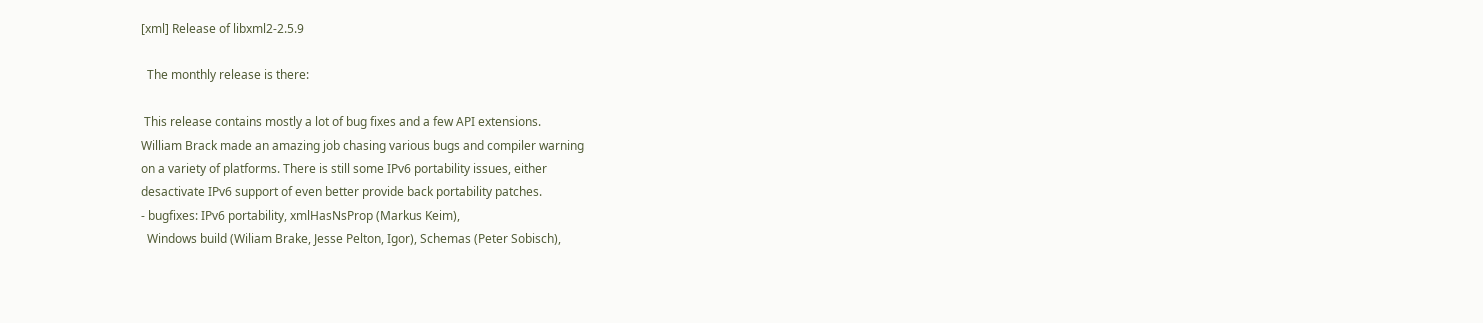[xml] Release of libxml2-2.5.9

  The monthly release is there:

 This release contains mostly a lot of bug fixes and a few API extensions.
William Brack made an amazing job chasing various bugs and compiler warning
on a variety of platforms. There is still some IPv6 portability issues, either
desactivate IPv6 support of even better provide back portability patches.
- bugfixes: IPv6 portability, xmlHasNsProp (Markus Keim),
  Windows build (Wiliam Brake, Jesse Pelton, Igor), Schemas (Peter Sobisch),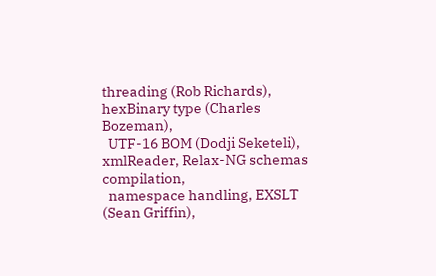threading (Rob Richards), hexBinary type (Charles Bozeman),
  UTF-16 BOM (Dodji Seketeli), xmlReader, Relax-NG schemas compilation,
  namespace handling, EXSLT (Sean Griffin),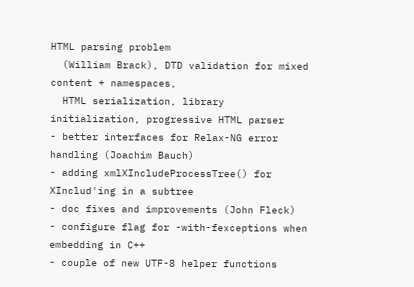HTML parsing problem
  (William Brack), DTD validation for mixed content + namespaces,
  HTML serialization, library initialization, progressive HTML parser
- better interfaces for Relax-NG error handling (Joachim Bauch)
- adding xmlXIncludeProcessTree() for XInclud'ing in a subtree
- doc fixes and improvements (John Fleck)
- configure flag for -with-fexceptions when embedding in C++
- couple of new UTF-8 helper functions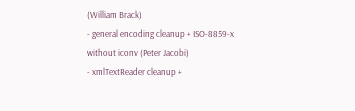(William Brack)
- general encoding cleanup + ISO-8859-x without iconv (Peter Jacobi)
- xmlTextReader cleanup +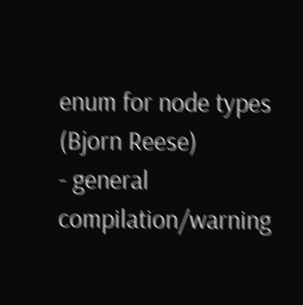enum for node types (Bjorn Reese)
- general compilation/warning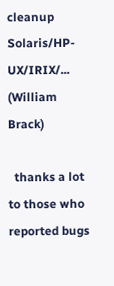cleanup Solaris/HP-UX/IRIX/... (William Brack)

  thanks a lot to those who reported bugs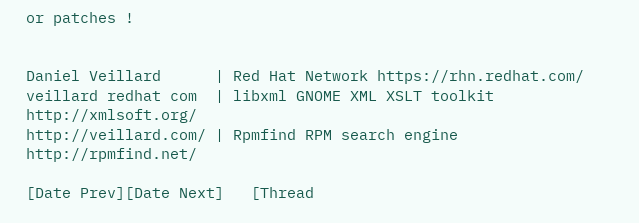or patches !


Daniel Veillard      | Red Hat Network https://rhn.redhat.com/
veillard redhat com  | libxml GNOME XML XSLT toolkit  http://xmlsoft.org/
http://veillard.com/ | Rpmfind RPM search engine http://rpmfind.net/

[Date Prev][Date Next]   [Thread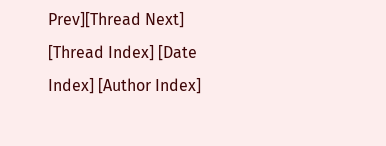Prev][Thread Next]   [Thread Index] [Date Index] [Author Index]